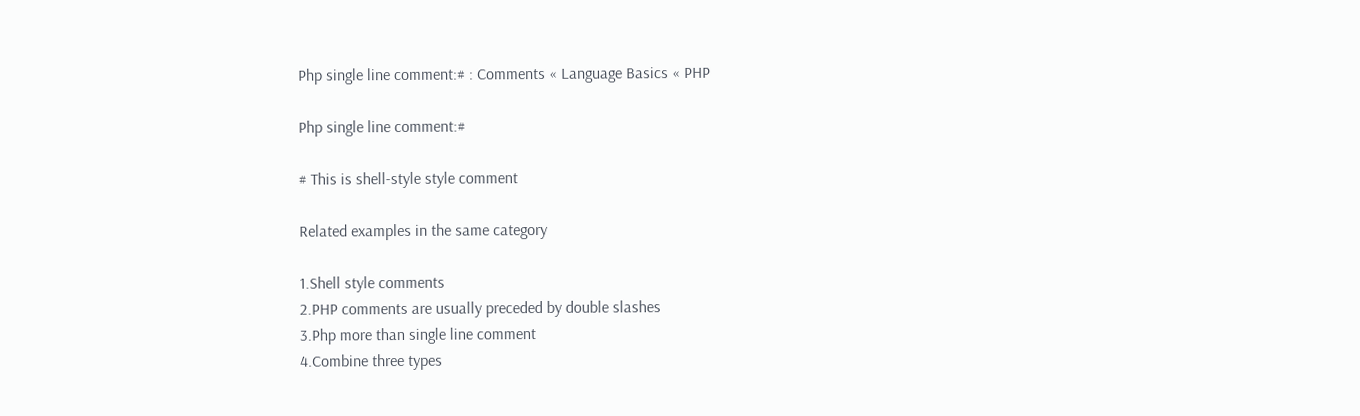Php single line comment:# : Comments « Language Basics « PHP

Php single line comment:#

# This is shell-style style comment

Related examples in the same category

1.Shell style comments
2.PHP comments are usually preceded by double slashes
3.Php more than single line comment
4.Combine three types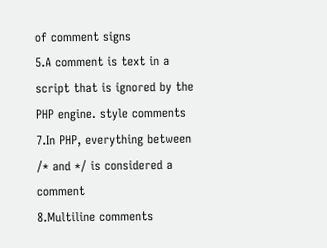of comment signs
5.A comment is text in a script that is ignored by the PHP engine. style comments
7.In PHP, everything between /* and */ is considered a comment
8.Multiline comments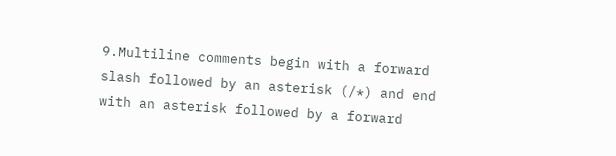9.Multiline comments begin with a forward slash followed by an asterisk (/*) and end with an asterisk followed by a forward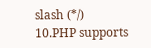slash (*/)
10.PHP supports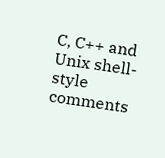C, C++ and Unix shell-style comments